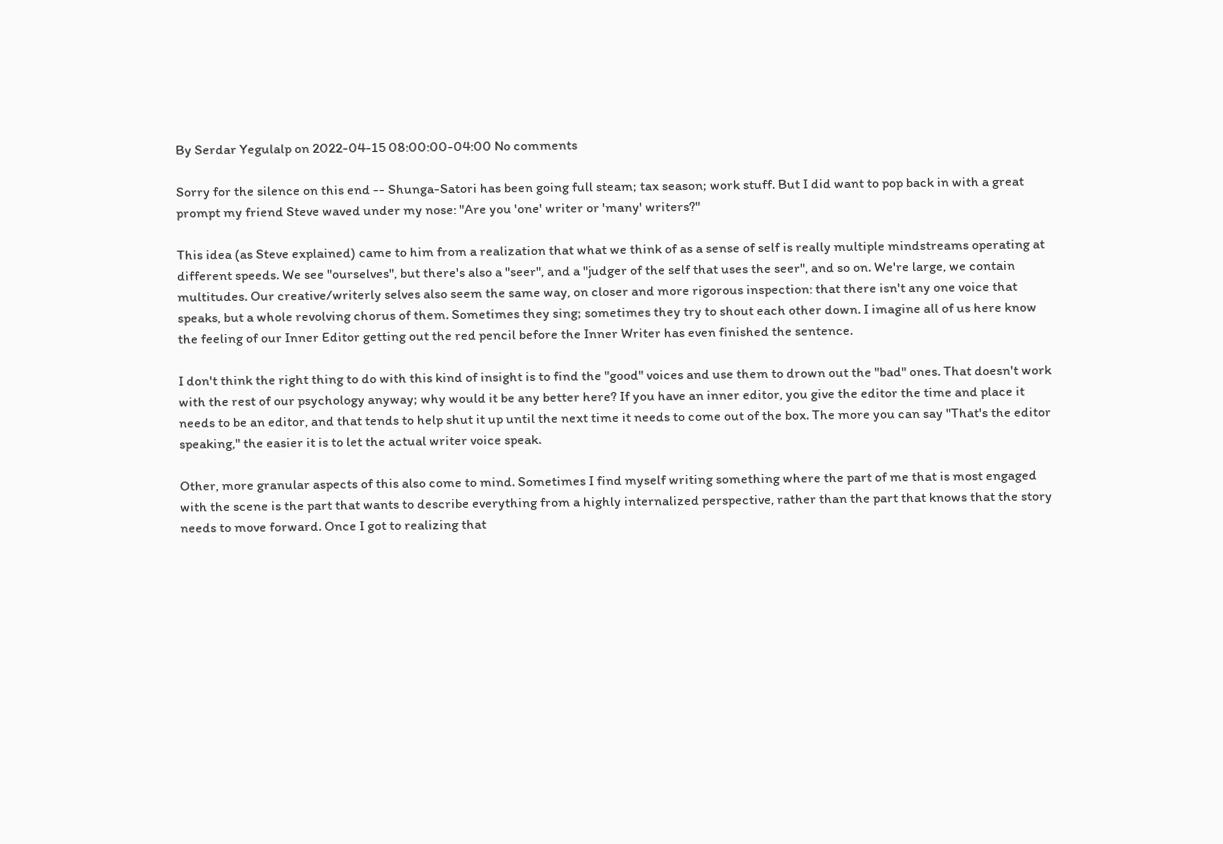By Serdar Yegulalp on 2022-04-15 08:00:00-04:00 No comments

Sorry for the silence on this end -- Shunga-Satori has been going full steam; tax season; work stuff. But I did want to pop back in with a great prompt my friend Steve waved under my nose: "Are you 'one' writer or 'many' writers?"

This idea (as Steve explained) came to him from a realization that what we think of as a sense of self is really multiple mindstreams operating at different speeds. We see "ourselves", but there's also a "seer", and a "judger of the self that uses the seer", and so on. We're large, we contain multitudes. Our creative/writerly selves also seem the same way, on closer and more rigorous inspection: that there isn't any one voice that speaks, but a whole revolving chorus of them. Sometimes they sing; sometimes they try to shout each other down. I imagine all of us here know the feeling of our Inner Editor getting out the red pencil before the Inner Writer has even finished the sentence.

I don't think the right thing to do with this kind of insight is to find the "good" voices and use them to drown out the "bad" ones. That doesn't work with the rest of our psychology anyway; why would it be any better here? If you have an inner editor, you give the editor the time and place it needs to be an editor, and that tends to help shut it up until the next time it needs to come out of the box. The more you can say "That's the editor speaking," the easier it is to let the actual writer voice speak.

Other, more granular aspects of this also come to mind. Sometimes I find myself writing something where the part of me that is most engaged with the scene is the part that wants to describe everything from a highly internalized perspective, rather than the part that knows that the story needs to move forward. Once I got to realizing that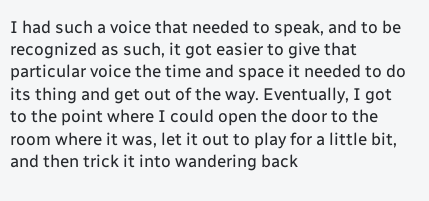I had such a voice that needed to speak, and to be recognized as such, it got easier to give that particular voice the time and space it needed to do its thing and get out of the way. Eventually, I got to the point where I could open the door to the room where it was, let it out to play for a little bit, and then trick it into wandering back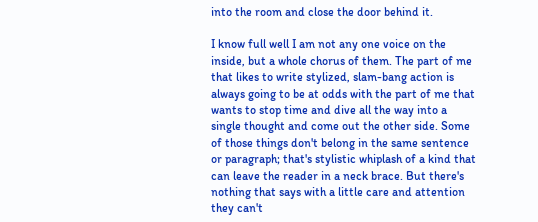into the room and close the door behind it.

I know full well I am not any one voice on the inside, but a whole chorus of them. The part of me that likes to write stylized, slam-bang action is always going to be at odds with the part of me that wants to stop time and dive all the way into a single thought and come out the other side. Some of those things don't belong in the same sentence or paragraph; that's stylistic whiplash of a kind that can leave the reader in a neck brace. But there's nothing that says with a little care and attention they can't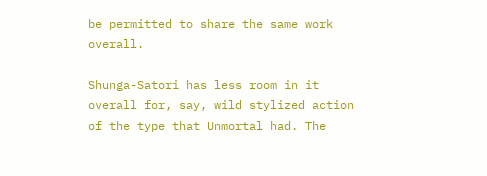be permitted to share the same work overall.

Shunga-Satori has less room in it overall for, say, wild stylized action of the type that Unmortal had. The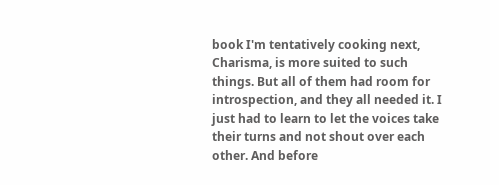book I'm tentatively cooking next, Charisma, is more suited to such things. But all of them had room for introspection, and they all needed it. I just had to learn to let the voices take their turns and not shout over each other. And before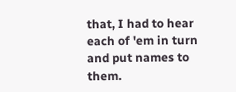that, I had to hear each of 'em in turn and put names to them.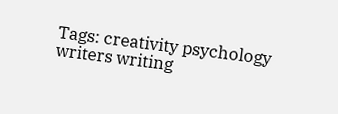Tags: creativity psychology writers writing